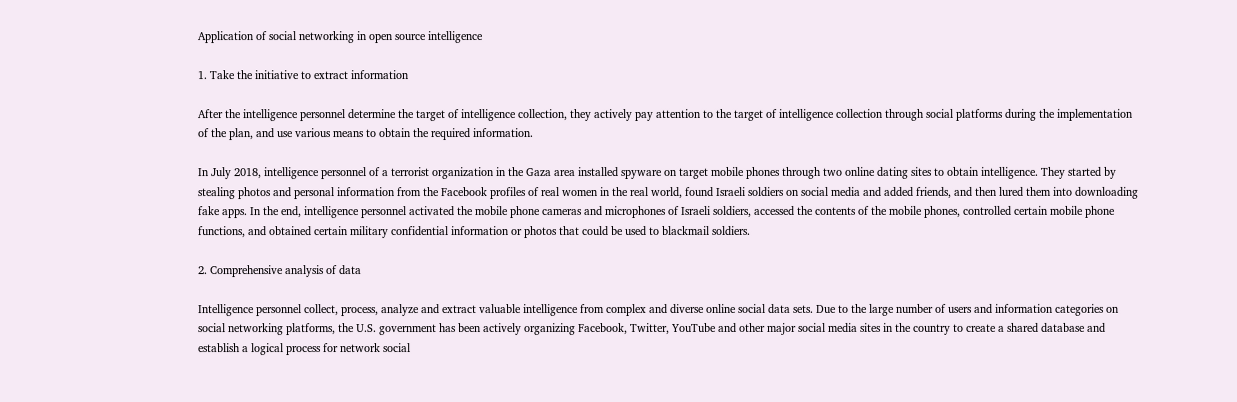Application of social networking in open source intelligence

1. Take the initiative to extract information

After the intelligence personnel determine the target of intelligence collection, they actively pay attention to the target of intelligence collection through social platforms during the implementation of the plan, and use various means to obtain the required information.

In July 2018, intelligence personnel of a terrorist organization in the Gaza area installed spyware on target mobile phones through two online dating sites to obtain intelligence. They started by stealing photos and personal information from the Facebook profiles of real women in the real world, found Israeli soldiers on social media and added friends, and then lured them into downloading fake apps. In the end, intelligence personnel activated the mobile phone cameras and microphones of Israeli soldiers, accessed the contents of the mobile phones, controlled certain mobile phone functions, and obtained certain military confidential information or photos that could be used to blackmail soldiers.

2. Comprehensive analysis of data

Intelligence personnel collect, process, analyze and extract valuable intelligence from complex and diverse online social data sets. Due to the large number of users and information categories on social networking platforms, the U.S. government has been actively organizing Facebook, Twitter, YouTube and other major social media sites in the country to create a shared database and establish a logical process for network social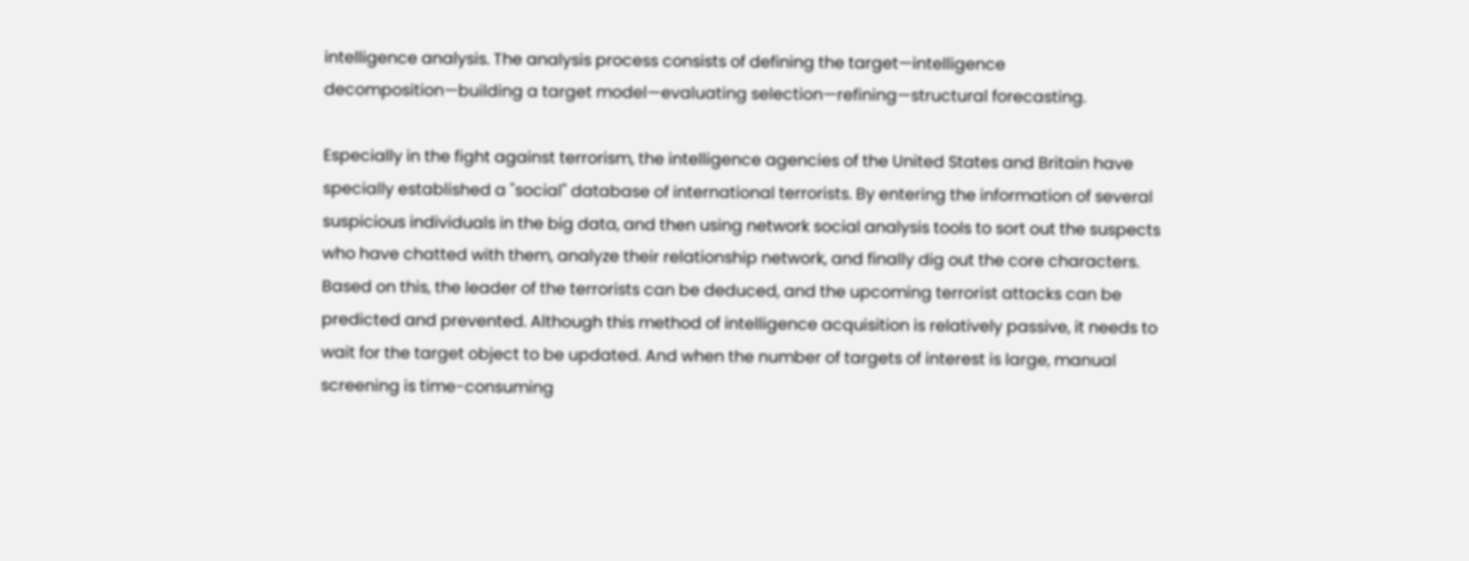intelligence analysis. The analysis process consists of defining the target—intelligence decomposition—building a target model—evaluating selection—refining—structural forecasting.

Especially in the fight against terrorism, the intelligence agencies of the United States and Britain have specially established a "social" database of international terrorists. By entering the information of several suspicious individuals in the big data, and then using network social analysis tools to sort out the suspects who have chatted with them, analyze their relationship network, and finally dig out the core characters. Based on this, the leader of the terrorists can be deduced, and the upcoming terrorist attacks can be predicted and prevented. Although this method of intelligence acquisition is relatively passive, it needs to wait for the target object to be updated. And when the number of targets of interest is large, manual screening is time-consuming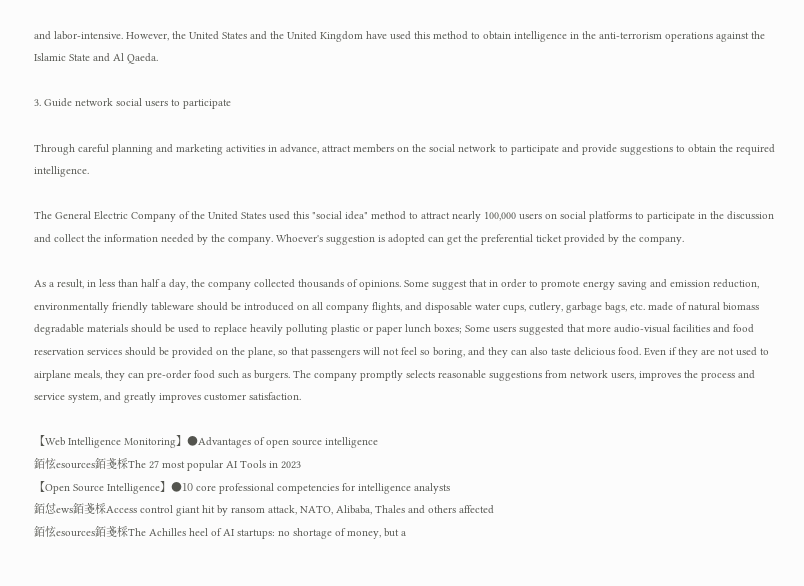and labor-intensive. However, the United States and the United Kingdom have used this method to obtain intelligence in the anti-terrorism operations against the Islamic State and Al Qaeda.

3. Guide network social users to participate

Through careful planning and marketing activities in advance, attract members on the social network to participate and provide suggestions to obtain the required intelligence.

The General Electric Company of the United States used this "social idea" method to attract nearly 100,000 users on social platforms to participate in the discussion and collect the information needed by the company. Whoever's suggestion is adopted can get the preferential ticket provided by the company.

As a result, in less than half a day, the company collected thousands of opinions. Some suggest that in order to promote energy saving and emission reduction, environmentally friendly tableware should be introduced on all company flights, and disposable water cups, cutlery, garbage bags, etc. made of natural biomass degradable materials should be used to replace heavily polluting plastic or paper lunch boxes; Some users suggested that more audio-visual facilities and food reservation services should be provided on the plane, so that passengers will not feel so boring, and they can also taste delicious food. Even if they are not used to airplane meals, they can pre-order food such as burgers. The company promptly selects reasonable suggestions from network users, improves the process and service system, and greatly improves customer satisfaction.

【Web Intelligence Monitoring】●Advantages of open source intelligence
銆怰esources銆戔棌The 27 most popular AI Tools in 2023
【Open Source Intelligence】●10 core professional competencies for intelligence analysts
銆怤ews銆戔棌Access control giant hit by ransom attack, NATO, Alibaba, Thales and others affected
銆怰esources銆戔棌The Achilles heel of AI startups: no shortage of money, but a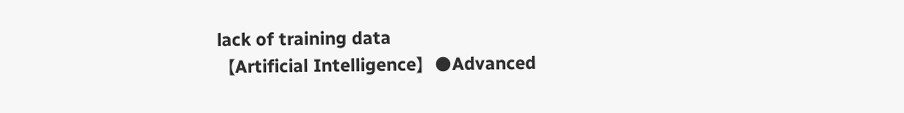lack of training data
【Artificial Intelligence】●Advanced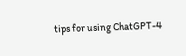tips for using ChatGPT-4